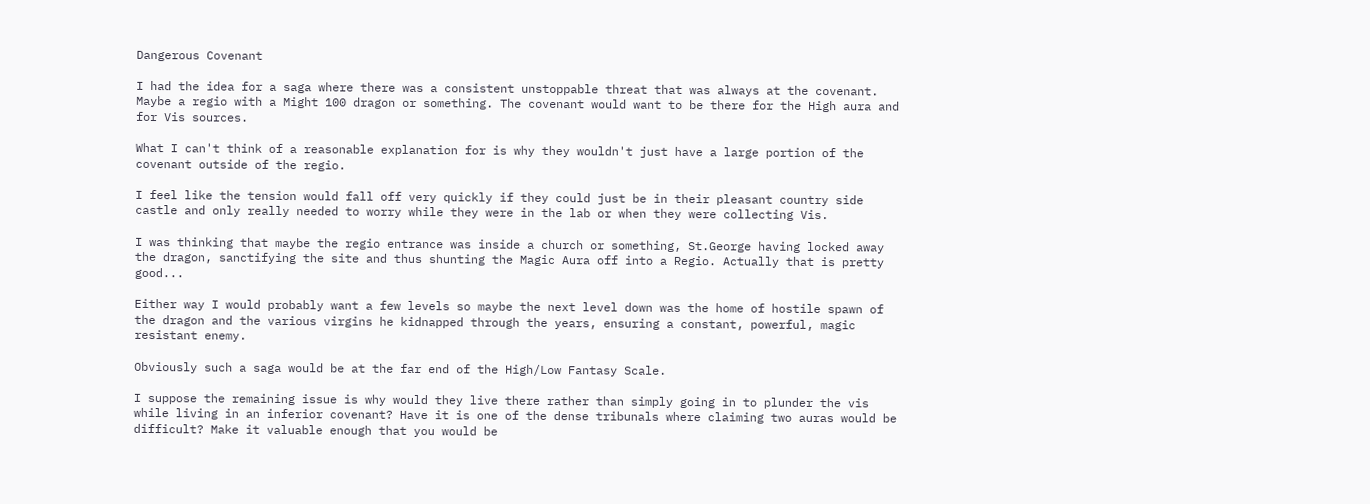Dangerous Covenant

I had the idea for a saga where there was a consistent unstoppable threat that was always at the covenant. Maybe a regio with a Might 100 dragon or something. The covenant would want to be there for the High aura and for Vis sources.

What I can't think of a reasonable explanation for is why they wouldn't just have a large portion of the covenant outside of the regio.

I feel like the tension would fall off very quickly if they could just be in their pleasant country side castle and only really needed to worry while they were in the lab or when they were collecting Vis.

I was thinking that maybe the regio entrance was inside a church or something, St.George having locked away the dragon, sanctifying the site and thus shunting the Magic Aura off into a Regio. Actually that is pretty good...

Either way I would probably want a few levels so maybe the next level down was the home of hostile spawn of the dragon and the various virgins he kidnapped through the years, ensuring a constant, powerful, magic resistant enemy.

Obviously such a saga would be at the far end of the High/Low Fantasy Scale.

I suppose the remaining issue is why would they live there rather than simply going in to plunder the vis while living in an inferior covenant? Have it is one of the dense tribunals where claiming two auras would be difficult? Make it valuable enough that you would be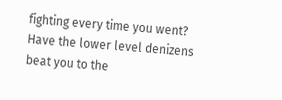fighting every time you went? Have the lower level denizens beat you to the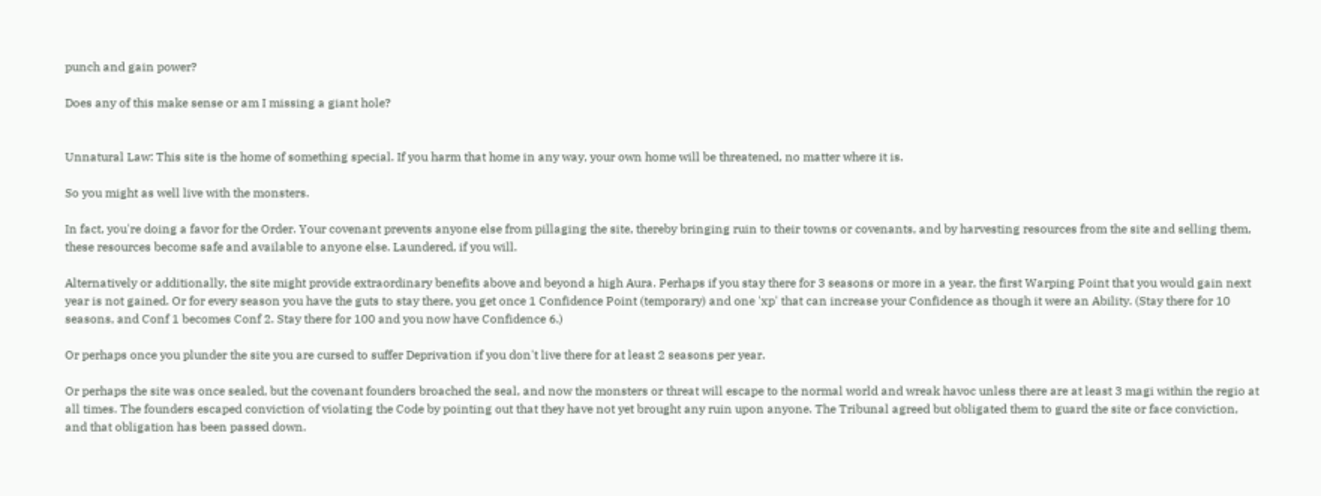punch and gain power?

Does any of this make sense or am I missing a giant hole?


Unnatural Law: This site is the home of something special. If you harm that home in any way, your own home will be threatened, no matter where it is.

So you might as well live with the monsters.

In fact, you're doing a favor for the Order. Your covenant prevents anyone else from pillaging the site, thereby bringing ruin to their towns or covenants, and by harvesting resources from the site and selling them, these resources become safe and available to anyone else. Laundered, if you will.

Alternatively or additionally, the site might provide extraordinary benefits above and beyond a high Aura. Perhaps if you stay there for 3 seasons or more in a year, the first Warping Point that you would gain next year is not gained. Or for every season you have the guts to stay there, you get once 1 Confidence Point (temporary) and one 'xp' that can increase your Confidence as though it were an Ability. (Stay there for 10 seasons, and Conf 1 becomes Conf 2. Stay there for 100 and you now have Confidence 6.)

Or perhaps once you plunder the site you are cursed to suffer Deprivation if you don't live there for at least 2 seasons per year.

Or perhaps the site was once sealed, but the covenant founders broached the seal, and now the monsters or threat will escape to the normal world and wreak havoc unless there are at least 3 magi within the regio at all times. The founders escaped conviction of violating the Code by pointing out that they have not yet brought any ruin upon anyone. The Tribunal agreed but obligated them to guard the site or face conviction, and that obligation has been passed down.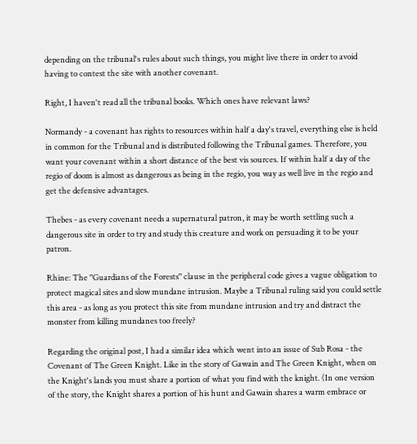depending on the tribunal's rules about such things, you might live there in order to avoid having to contest the site with another covenant.

Right, I haven't read all the tribunal books. Which ones have relevant laws?

Normandy - a covenant has rights to resources within half a day's travel, everything else is held in common for the Tribunal and is distributed following the Tribunal games. Therefore, you want your covenant within a short distance of the best vis sources. If within half a day of the regio of doom is almost as dangerous as being in the regio, you way as well live in the regio and get the defensive advantages.

Thebes - as every covenant needs a supernatural patron, it may be worth settling such a dangerous site in order to try and study this creature and work on persuading it to be your patron.

Rhine: The "Guardians of the Forests" clause in the peripheral code gives a vague obligation to protect magical sites and slow mundane intrusion. Maybe a Tribunal ruling said you could settle this area - as long as you protect this site from mundane intrusion and try and distract the monster from killing mundanes too freely?

Regarding the original post, I had a similar idea which went into an issue of Sub Rosa - the Covenant of The Green Knight. Like in the story of Gawain and The Green Knight, when on the Knight's lands you must share a portion of what you find with the knight. (In one version of the story, the Knight shares a portion of his hunt and Gawain shares a warm embrace or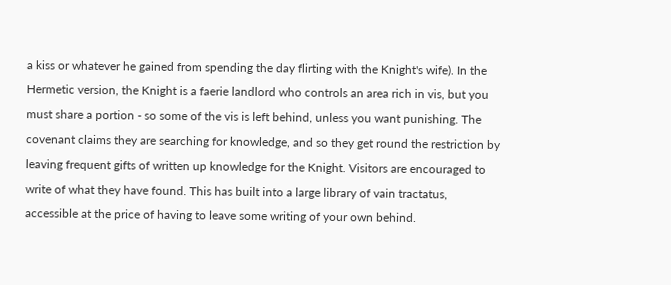a kiss or whatever he gained from spending the day flirting with the Knight's wife). In the Hermetic version, the Knight is a faerie landlord who controls an area rich in vis, but you must share a portion - so some of the vis is left behind, unless you want punishing. The covenant claims they are searching for knowledge, and so they get round the restriction by leaving frequent gifts of written up knowledge for the Knight. Visitors are encouraged to write of what they have found. This has built into a large library of vain tractatus, accessible at the price of having to leave some writing of your own behind.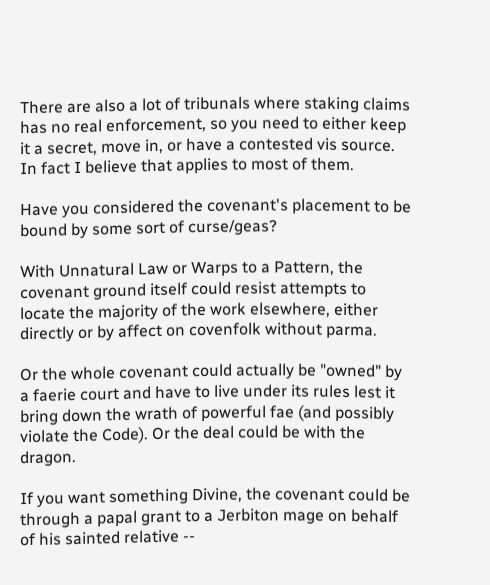There are also a lot of tribunals where staking claims has no real enforcement, so you need to either keep it a secret, move in, or have a contested vis source. In fact I believe that applies to most of them.

Have you considered the covenant's placement to be bound by some sort of curse/geas?

With Unnatural Law or Warps to a Pattern, the covenant ground itself could resist attempts to locate the majority of the work elsewhere, either directly or by affect on covenfolk without parma.

Or the whole covenant could actually be "owned" by a faerie court and have to live under its rules lest it bring down the wrath of powerful fae (and possibly violate the Code). Or the deal could be with the dragon.

If you want something Divine, the covenant could be through a papal grant to a Jerbiton mage on behalf of his sainted relative --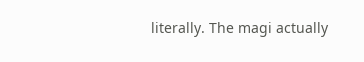literally. The magi actually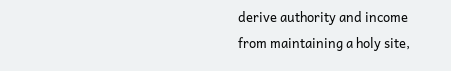derive authority and income from maintaining a holy site,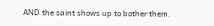AND the saint shows up to bother them.